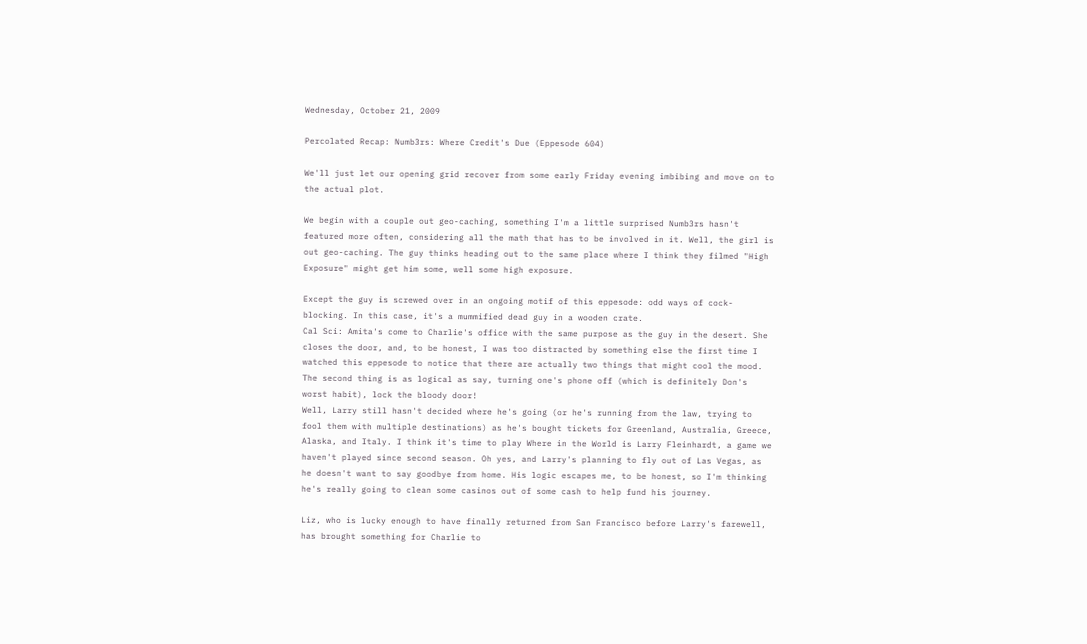Wednesday, October 21, 2009

Percolated Recap: Numb3rs: Where Credit's Due (Eppesode 604)

We'll just let our opening grid recover from some early Friday evening imbibing and move on to the actual plot.

We begin with a couple out geo-caching, something I'm a little surprised Numb3rs hasn't featured more often, considering all the math that has to be involved in it. Well, the girl is out geo-caching. The guy thinks heading out to the same place where I think they filmed "High Exposure" might get him some, well some high exposure.

Except the guy is screwed over in an ongoing motif of this eppesode: odd ways of cock-blocking. In this case, it's a mummified dead guy in a wooden crate.
Cal Sci: Amita's come to Charlie's office with the same purpose as the guy in the desert. She closes the door, and, to be honest, I was too distracted by something else the first time I watched this eppesode to notice that there are actually two things that might cool the mood.
The second thing is as logical as say, turning one's phone off (which is definitely Don's worst habit), lock the bloody door!
Well, Larry still hasn't decided where he's going (or he's running from the law, trying to fool them with multiple destinations) as he's bought tickets for Greenland, Australia, Greece, Alaska, and Italy. I think it's time to play Where in the World is Larry Fleinhardt, a game we haven't played since second season. Oh yes, and Larry's planning to fly out of Las Vegas, as he doesn't want to say goodbye from home. His logic escapes me, to be honest, so I'm thinking he's really going to clean some casinos out of some cash to help fund his journey.

Liz, who is lucky enough to have finally returned from San Francisco before Larry's farewell, has brought something for Charlie to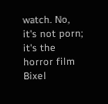watch. No, it's not porn; it's the horror film Bixel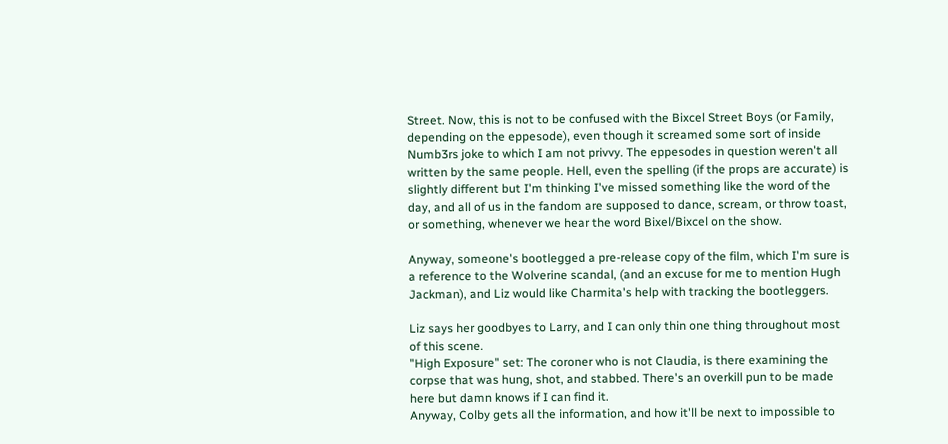Street. Now, this is not to be confused with the Bixcel Street Boys (or Family, depending on the eppesode), even though it screamed some sort of inside Numb3rs joke to which I am not privvy. The eppesodes in question weren't all written by the same people. Hell, even the spelling (if the props are accurate) is slightly different but I'm thinking I've missed something like the word of the day, and all of us in the fandom are supposed to dance, scream, or throw toast, or something, whenever we hear the word Bixel/Bixcel on the show.

Anyway, someone's bootlegged a pre-release copy of the film, which I'm sure is a reference to the Wolverine scandal, (and an excuse for me to mention Hugh Jackman), and Liz would like Charmita's help with tracking the bootleggers.

Liz says her goodbyes to Larry, and I can only thin one thing throughout most of this scene.
"High Exposure" set: The coroner who is not Claudia, is there examining the corpse that was hung, shot, and stabbed. There's an overkill pun to be made here but damn knows if I can find it.
Anyway, Colby gets all the information, and how it'll be next to impossible to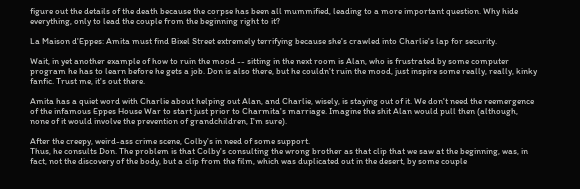figure out the details of the death because the corpse has been all mummified, leading to a more important question. Why hide everything, only to lead the couple from the beginning right to it?

La Maison d'Eppes: Amita must find Bixel Street extremely terrifying because she's crawled into Charlie's lap for security.

Wait, in yet another example of how to ruin the mood -- sitting in the next room is Alan, who is frustrated by some computer program he has to learn before he gets a job. Don is also there, but he couldn't ruin the mood, just inspire some really, really, kinky fanfic. Trust me, it's out there.

Amita has a quiet word with Charlie about helping out Alan, and Charlie, wisely, is staying out of it. We don't need the reemergence of the infamous Eppes House War to start just prior to Charmita's marriage. Imagine the shit Alan would pull then (although, none of it would involve the prevention of grandchildren, I'm sure).

After the creepy, weird-ass crime scene, Colby's in need of some support.
Thus, he consults Don. The problem is that Colby's consulting the wrong brother as that clip that we saw at the beginning, was, in fact, not the discovery of the body, but a clip from the film, which was duplicated out in the desert, by some couple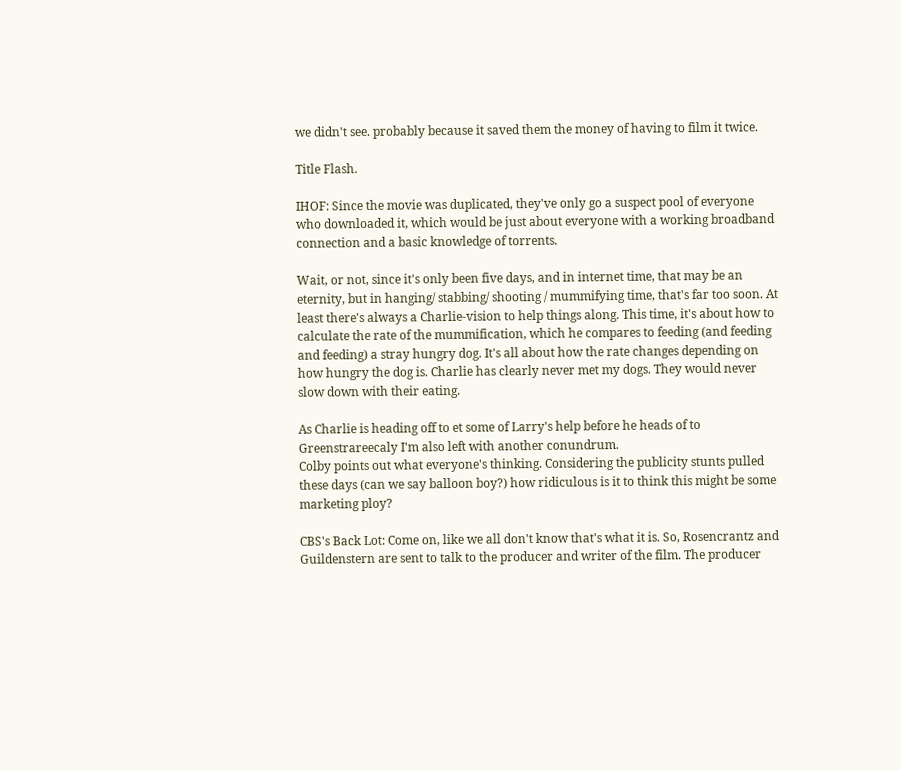we didn't see. probably because it saved them the money of having to film it twice.

Title Flash.

IHOF: Since the movie was duplicated, they've only go a suspect pool of everyone who downloaded it, which would be just about everyone with a working broadband connection and a basic knowledge of torrents.

Wait, or not, since it's only been five days, and in internet time, that may be an eternity, but in hanging/ stabbing/ shooting / mummifying time, that's far too soon. At least there's always a Charlie-vision to help things along. This time, it's about how to calculate the rate of the mummification, which he compares to feeding (and feeding and feeding) a stray hungry dog. It's all about how the rate changes depending on how hungry the dog is. Charlie has clearly never met my dogs. They would never slow down with their eating.

As Charlie is heading off to et some of Larry's help before he heads of to Greenstrareecaly I'm also left with another conundrum.
Colby points out what everyone's thinking. Considering the publicity stunts pulled these days (can we say balloon boy?) how ridiculous is it to think this might be some marketing ploy?

CBS's Back Lot: Come on, like we all don't know that's what it is. So, Rosencrantz and Guildenstern are sent to talk to the producer and writer of the film. The producer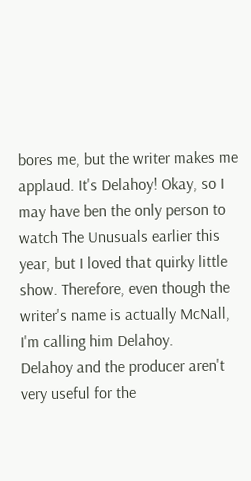bores me, but the writer makes me applaud. It's Delahoy! Okay, so I may have ben the only person to watch The Unusuals earlier this year, but I loved that quirky little show. Therefore, even though the writer's name is actually McNall, I'm calling him Delahoy.
Delahoy and the producer aren't very useful for the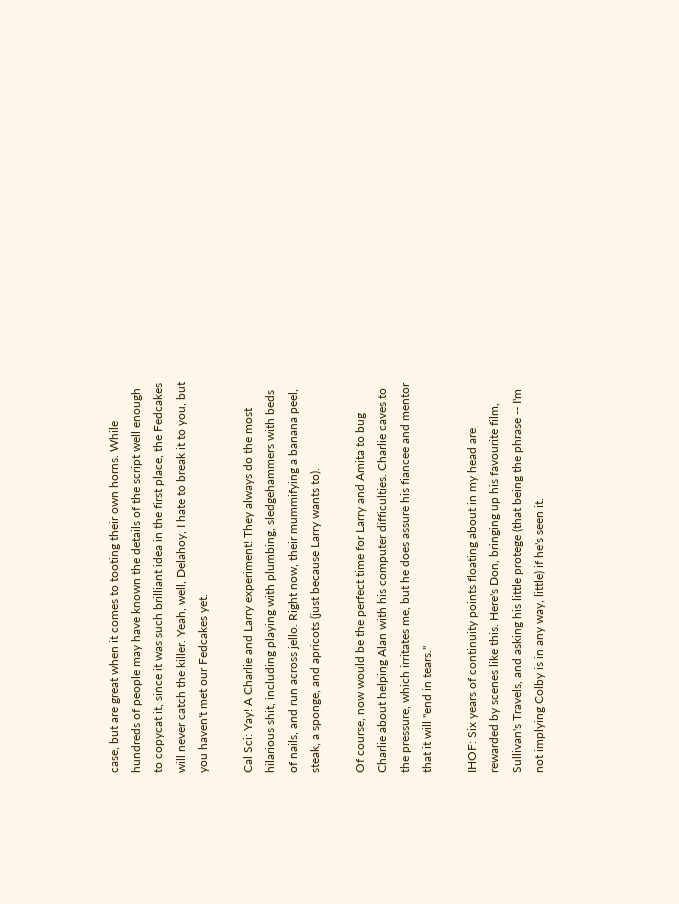case, but are great when it comes to tooting their own horns. While hundreds of people may have known the details of the script well enough to copycat it, since it was such brilliant idea in the first place, the Fedcakes will never catch the killer. Yeah, well, Delahoy, I hate to break it to you, but you haven't met our Fedcakes yet.

Cal Sci: Yay! A Charlie and Larry experiment! They always do the most hilarious shit, including playing with plumbing, sledgehammers with beds of nails, and run across jello. Right now, their mummifying a banana peel, steak, a sponge, and apricots (just because Larry wants to).

Of course, now would be the perfect time for Larry and Amita to bug Charlie about helping Alan with his computer difficulties. Charlie caves to the pressure, which irritates me, but he does assure his fiancee and mentor that it will "end in tears."

IHOF: Six years of continuity points floating about in my head are rewarded by scenes like this. Here's Don, bringing up his favourite film, Sullivan's Travels, and asking his little protege (that being the phrase -- I'm not implying Colby is in any way, little) if he's seen it.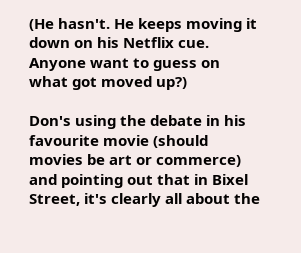(He hasn't. He keeps moving it down on his Netflix cue. Anyone want to guess on what got moved up?)

Don's using the debate in his favourite movie (should movies be art or commerce) and pointing out that in Bixel Street, it's clearly all about the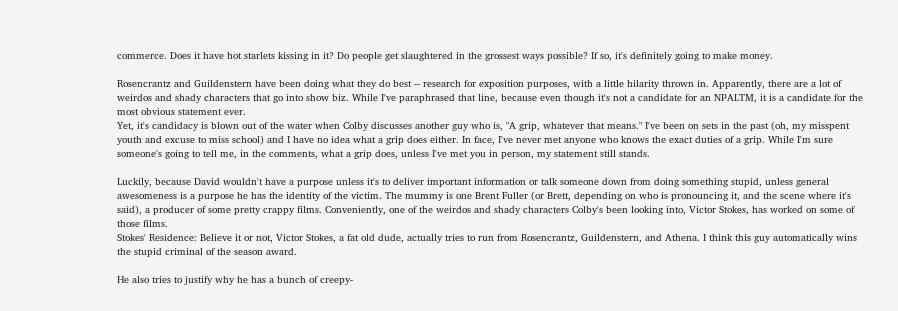commerce. Does it have hot starlets kissing in it? Do people get slaughtered in the grossest ways possible? If so, it's definitely going to make money.

Rosencrantz and Guildenstern have been doing what they do best -- research for exposition purposes, with a little hilarity thrown in. Apparently, there are a lot of weirdos and shady characters that go into show biz. While I've paraphrased that line, because even though it's not a candidate for an NPALTM, it is a candidate for the most obvious statement ever.
Yet, it's candidacy is blown out of the water when Colby discusses another guy who is, "A grip, whatever that means." I've been on sets in the past (oh, my misspent youth and excuse to miss school) and I have no idea what a grip does either. In face, I've never met anyone who knows the exact duties of a grip. While I'm sure someone's going to tell me, in the comments, what a grip does, unless I've met you in person, my statement still stands.

Luckily, because David wouldn't have a purpose unless it's to deliver important information or talk someone down from doing something stupid, unless general awesomeness is a purpose he has the identity of the victim. The mummy is one Brent Fuller (or Brett, depending on who is pronouncing it, and the scene where it's said), a producer of some pretty crappy films. Conveniently, one of the weirdos and shady characters Colby's been looking into, Victor Stokes, has worked on some of those films.
Stokes' Residence: Believe it or not, Victor Stokes, a fat old dude, actually tries to run from Rosencrantz, Guildenstern, and Athena. I think this guy automatically wins the stupid criminal of the season award.

He also tries to justify why he has a bunch of creepy-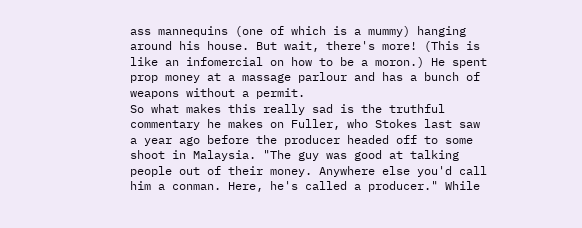ass mannequins (one of which is a mummy) hanging around his house. But wait, there's more! (This is like an infomercial on how to be a moron.) He spent prop money at a massage parlour and has a bunch of weapons without a permit.
So what makes this really sad is the truthful commentary he makes on Fuller, who Stokes last saw a year ago before the producer headed off to some shoot in Malaysia. "The guy was good at talking people out of their money. Anywhere else you'd call him a conman. Here, he's called a producer." While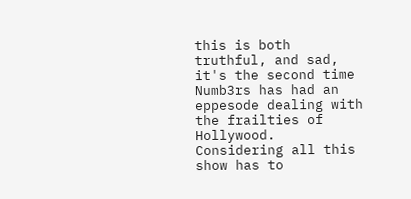this is both truthful, and sad, it's the second time Numb3rs has had an eppesode dealing with the frailties of Hollywood. Considering all this show has to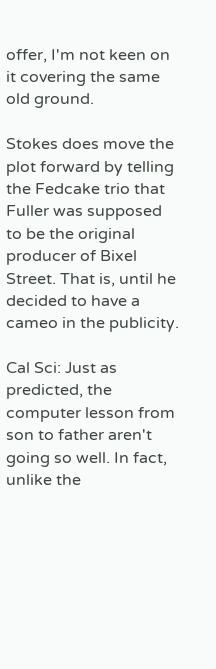offer, I'm not keen on it covering the same old ground.

Stokes does move the plot forward by telling the Fedcake trio that Fuller was supposed to be the original producer of Bixel Street. That is, until he decided to have a cameo in the publicity.

Cal Sci: Just as predicted, the computer lesson from son to father aren't going so well. In fact, unlike the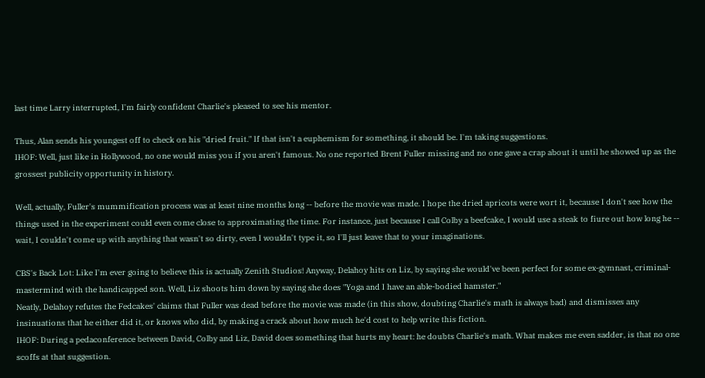last time Larry interrupted, I'm fairly confident Charlie's pleased to see his mentor.

Thus, Alan sends his youngest off to check on his "dried fruit." If that isn't a euphemism for something, it should be. I'm taking suggestions.
IHOF: Well, just like in Hollywood, no one would miss you if you aren't famous. No one reported Brent Fuller missing and no one gave a crap about it until he showed up as the grossest publicity opportunity in history.

Well, actually, Fuller's mummification process was at least nine months long -- before the movie was made. I hope the dried apricots were wort it, because I don't see how the things used in the experiment could even come close to approximating the time. For instance, just because I call Colby a beefcake, I would use a steak to fiure out how long he -- wait, I couldn't come up with anything that wasn't so dirty, even I wouldn't type it, so I'll just leave that to your imaginations.

CBS's Back Lot: Like I'm ever going to believe this is actually Zenith Studios! Anyway, Delahoy hits on Liz, by saying she would've been perfect for some ex-gymnast, criminal-mastermind with the handicapped son. Well, Liz shoots him down by saying she does "Yoga and I have an able-bodied hamster."
Neatly, Delahoy refutes the Fedcakes' claims that Fuller was dead before the movie was made (in this show, doubting Charlie's math is always bad) and dismisses any insinuations that he either did it, or knows who did, by making a crack about how much he'd cost to help write this fiction.
IHOF: During a pedaconference between David, Colby and Liz, David does something that hurts my heart: he doubts Charlie's math. What makes me even sadder, is that no one scoffs at that suggestion.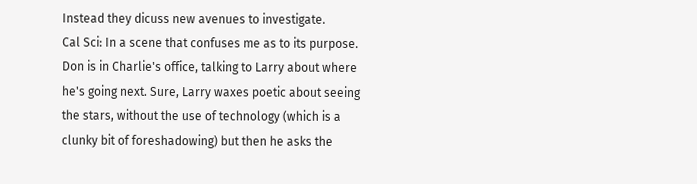Instead they dicuss new avenues to investigate.
Cal Sci: In a scene that confuses me as to its purpose. Don is in Charlie's office, talking to Larry about where he's going next. Sure, Larry waxes poetic about seeing the stars, without the use of technology (which is a clunky bit of foreshadowing) but then he asks the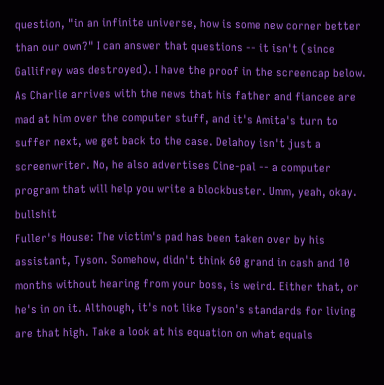question, "in an infinite universe, how is some new corner better than our own?" I can answer that questions -- it isn't (since Gallifrey was destroyed). I have the proof in the screencap below.
As Charlie arrives with the news that his father and fiancee are mad at him over the computer stuff, and it's Amita's turn to suffer next, we get back to the case. Delahoy isn't just a screenwriter. No, he also advertises Cine-pal -- a computer program that will help you write a blockbuster. Umm, yeah, okay. bullshit
Fuller's House: The victim's pad has been taken over by his assistant, Tyson. Somehow, didn't think 60 grand in cash and 10 months without hearing from your boss, is weird. Either that, or he's in on it. Although, it's not like Tyson's standards for living are that high. Take a look at his equation on what equals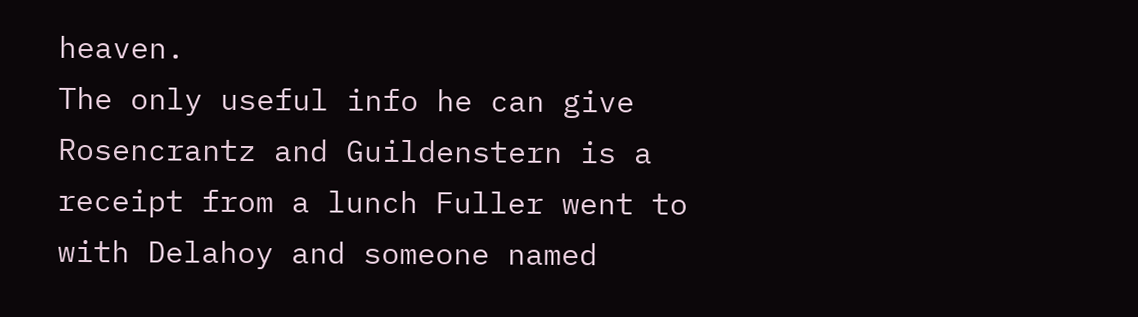heaven.
The only useful info he can give Rosencrantz and Guildenstern is a receipt from a lunch Fuller went to with Delahoy and someone named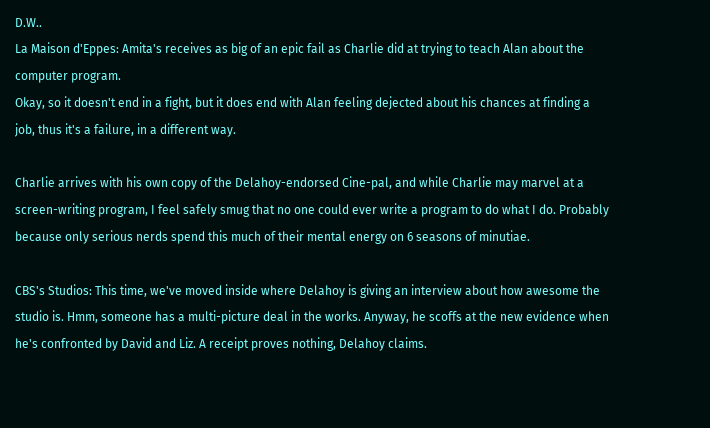D.W..
La Maison d'Eppes: Amita's receives as big of an epic fail as Charlie did at trying to teach Alan about the computer program.
Okay, so it doesn't end in a fight, but it does end with Alan feeling dejected about his chances at finding a job, thus it's a failure, in a different way.

Charlie arrives with his own copy of the Delahoy-endorsed Cine-pal, and while Charlie may marvel at a screen-writing program, I feel safely smug that no one could ever write a program to do what I do. Probably because only serious nerds spend this much of their mental energy on 6 seasons of minutiae.

CBS's Studios: This time, we've moved inside where Delahoy is giving an interview about how awesome the studio is. Hmm, someone has a multi-picture deal in the works. Anyway, he scoffs at the new evidence when he's confronted by David and Liz. A receipt proves nothing, Delahoy claims.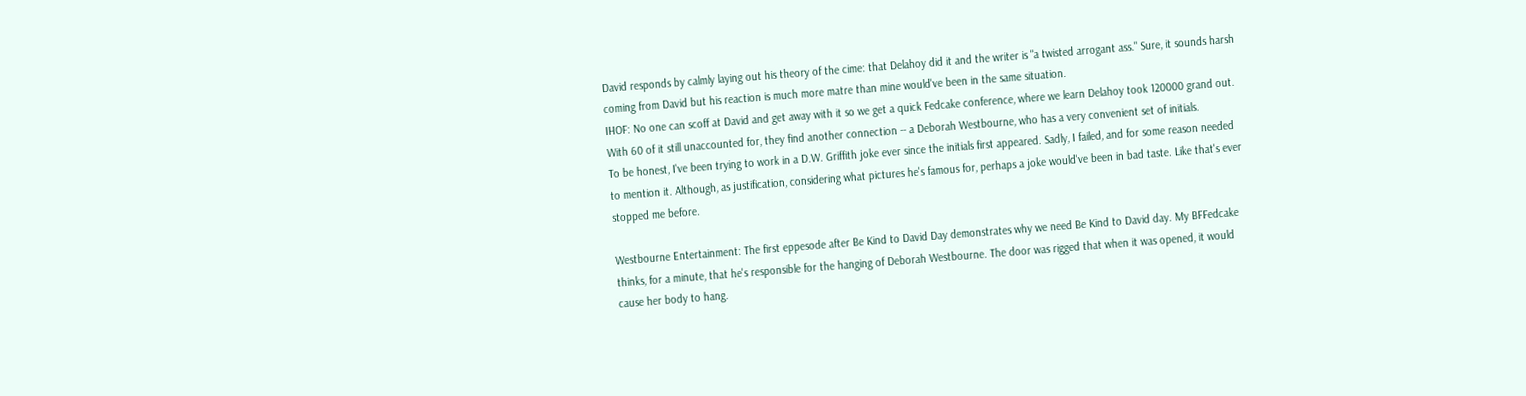David responds by calmly laying out his theory of the cime: that Delahoy did it and the writer is "a twisted arrogant ass." Sure, it sounds harsh coming from David but his reaction is much more matre than mine would've been in the same situation.
IHOF: No one can scoff at David and get away with it so we get a quick Fedcake conference, where we learn Delahoy took 120000 grand out. With 60 of it still unaccounted for, they find another connection -- a Deborah Westbourne, who has a very convenient set of initials.
To be honest, I've been trying to work in a D.W. Griffith joke ever since the initials first appeared. Sadly, I failed, and for some reason needed to mention it. Although, as justification, considering what pictures he's famous for, perhaps a joke would've been in bad taste. Like that's ever stopped me before.

Westbourne Entertainment: The first eppesode after Be Kind to David Day demonstrates why we need Be Kind to David day. My BFFedcake thinks, for a minute, that he's responsible for the hanging of Deborah Westbourne. The door was rigged that when it was opened, it would cause her body to hang.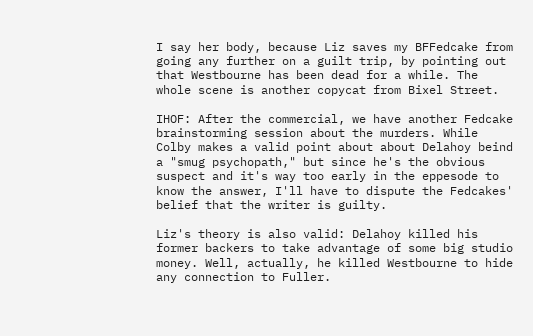I say her body, because Liz saves my BFFedcake from going any further on a guilt trip, by pointing out that Westbourne has been dead for a while. The whole scene is another copycat from Bixel Street.

IHOF: After the commercial, we have another Fedcake brainstorming session about the murders. While Colby makes a valid point about about Delahoy beind a "smug psychopath," but since he's the obvious suspect and it's way too early in the eppesode to know the answer, I'll have to dispute the Fedcakes' belief that the writer is guilty.

Liz's theory is also valid: Delahoy killed his former backers to take advantage of some big studio money. Well, actually, he killed Westbourne to hide any connection to Fuller.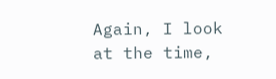Again, I look at the time,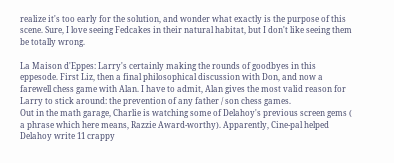realize it's too early for the solution, and wonder what exactly is the purpose of this scene. Sure, I love seeing Fedcakes in their natural habitat, but I don't like seeing them be totally wrong.

La Maison d'Eppes: Larry's certainly making the rounds of goodbyes in this eppesode. First Liz, then a final philosophical discussion with Don, and now a farewell chess game with Alan. I have to admit, Alan gives the most valid reason for Larry to stick around: the prevention of any father / son chess games.
Out in the math garage, Charlie is watching some of Delahoy's previous screen gems ( a phrase which here means, Razzie Award-worthy). Apparently, Cine-pal helped Delahoy write 11 crappy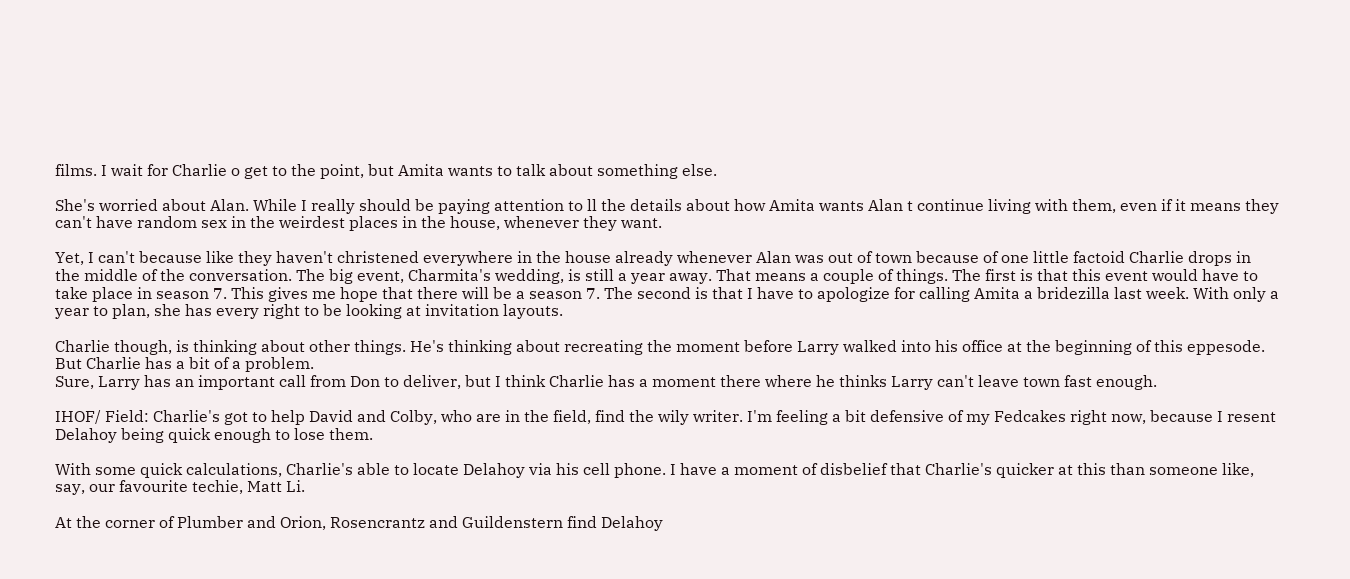films. I wait for Charlie o get to the point, but Amita wants to talk about something else.

She's worried about Alan. While I really should be paying attention to ll the details about how Amita wants Alan t continue living with them, even if it means they can't have random sex in the weirdest places in the house, whenever they want.

Yet, I can't because like they haven't christened everywhere in the house already whenever Alan was out of town because of one little factoid Charlie drops in the middle of the conversation. The big event, Charmita's wedding, is still a year away. That means a couple of things. The first is that this event would have to take place in season 7. This gives me hope that there will be a season 7. The second is that I have to apologize for calling Amita a bridezilla last week. With only a year to plan, she has every right to be looking at invitation layouts.

Charlie though, is thinking about other things. He's thinking about recreating the moment before Larry walked into his office at the beginning of this eppesode.
But Charlie has a bit of a problem.
Sure, Larry has an important call from Don to deliver, but I think Charlie has a moment there where he thinks Larry can't leave town fast enough.

IHOF/ Field: Charlie's got to help David and Colby, who are in the field, find the wily writer. I'm feeling a bit defensive of my Fedcakes right now, because I resent Delahoy being quick enough to lose them.

With some quick calculations, Charlie's able to locate Delahoy via his cell phone. I have a moment of disbelief that Charlie's quicker at this than someone like, say, our favourite techie, Matt Li.

At the corner of Plumber and Orion, Rosencrantz and Guildenstern find Delahoy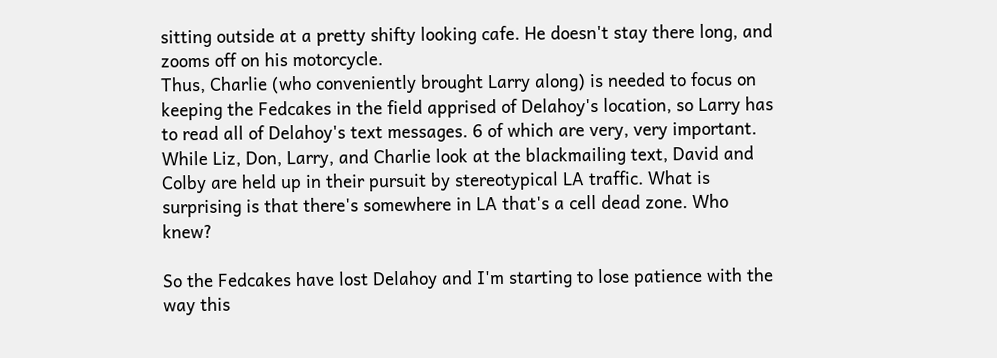sitting outside at a pretty shifty looking cafe. He doesn't stay there long, and zooms off on his motorcycle.
Thus, Charlie (who conveniently brought Larry along) is needed to focus on keeping the Fedcakes in the field apprised of Delahoy's location, so Larry has to read all of Delahoy's text messages. 6 of which are very, very important.
While Liz, Don, Larry, and Charlie look at the blackmailing text, David and Colby are held up in their pursuit by stereotypical LA traffic. What is surprising is that there's somewhere in LA that's a cell dead zone. Who knew?

So the Fedcakes have lost Delahoy and I'm starting to lose patience with the way this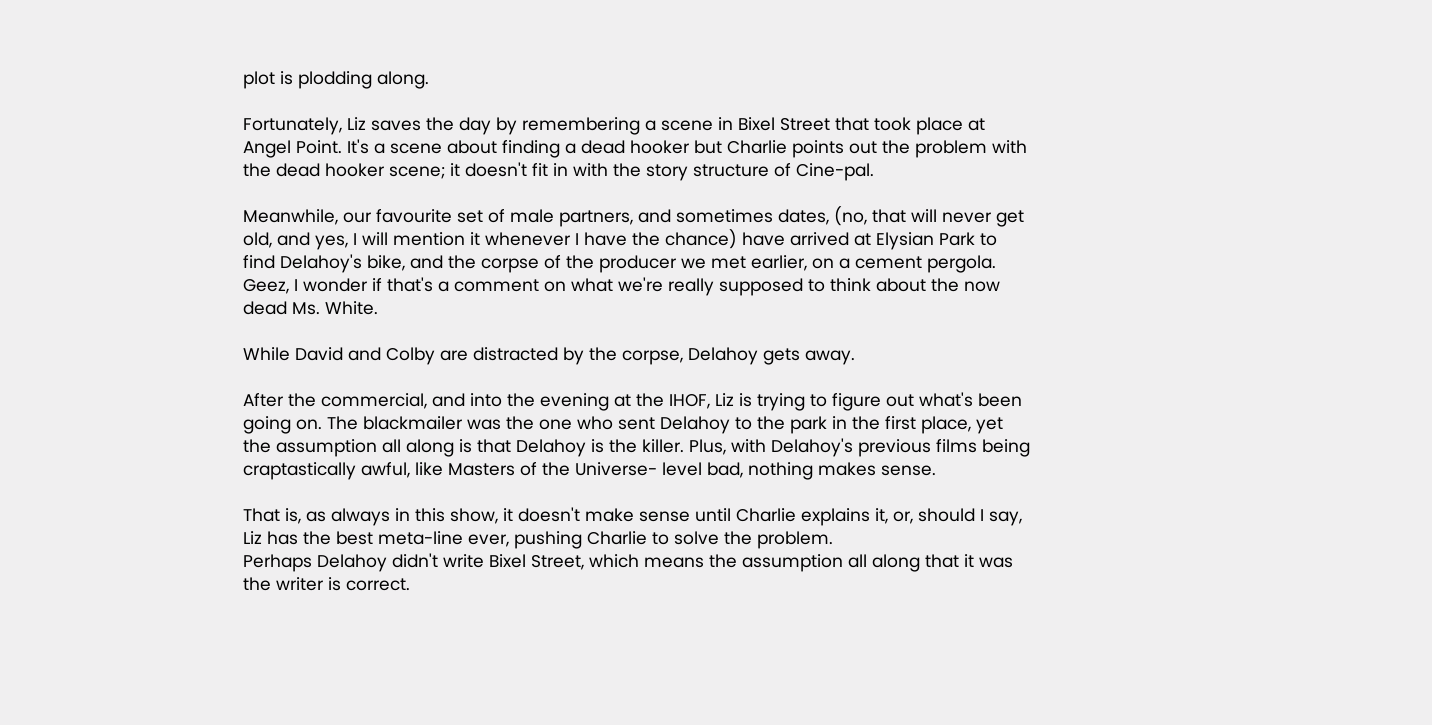plot is plodding along.

Fortunately, Liz saves the day by remembering a scene in Bixel Street that took place at Angel Point. It's a scene about finding a dead hooker but Charlie points out the problem with the dead hooker scene; it doesn't fit in with the story structure of Cine-pal.

Meanwhile, our favourite set of male partners, and sometimes dates, (no, that will never get old, and yes, I will mention it whenever I have the chance) have arrived at Elysian Park to find Delahoy's bike, and the corpse of the producer we met earlier, on a cement pergola. Geez, I wonder if that's a comment on what we're really supposed to think about the now dead Ms. White.

While David and Colby are distracted by the corpse, Delahoy gets away.

After the commercial, and into the evening at the IHOF, Liz is trying to figure out what's been going on. The blackmailer was the one who sent Delahoy to the park in the first place, yet the assumption all along is that Delahoy is the killer. Plus, with Delahoy's previous films being craptastically awful, like Masters of the Universe- level bad, nothing makes sense.

That is, as always in this show, it doesn't make sense until Charlie explains it, or, should I say, Liz has the best meta-line ever, pushing Charlie to solve the problem.
Perhaps Delahoy didn't write Bixel Street, which means the assumption all along that it was the writer is correct.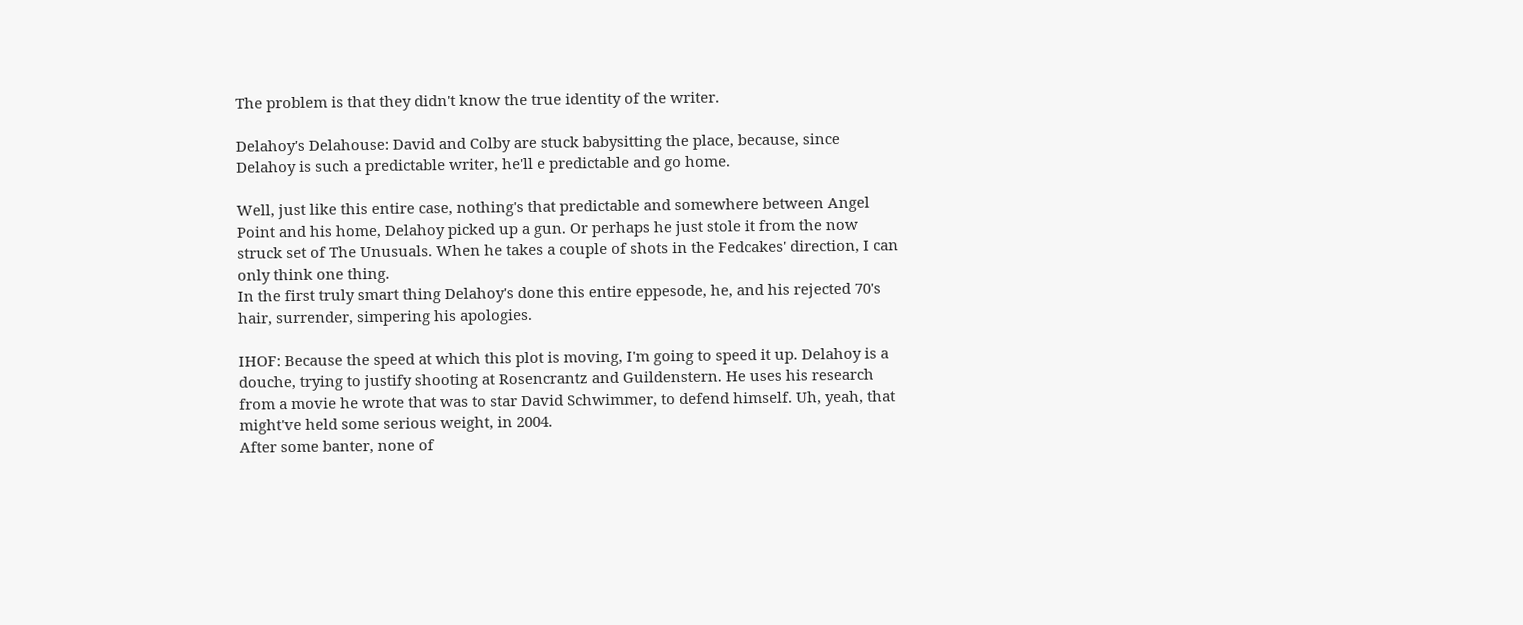The problem is that they didn't know the true identity of the writer.

Delahoy's Delahouse: David and Colby are stuck babysitting the place, because, since Delahoy is such a predictable writer, he'll e predictable and go home.

Well, just like this entire case, nothing's that predictable and somewhere between Angel Point and his home, Delahoy picked up a gun. Or perhaps he just stole it from the now struck set of The Unusuals. When he takes a couple of shots in the Fedcakes' direction, I can only think one thing.
In the first truly smart thing Delahoy's done this entire eppesode, he, and his rejected 70's hair, surrender, simpering his apologies.

IHOF: Because the speed at which this plot is moving, I'm going to speed it up. Delahoy is a douche, trying to justify shooting at Rosencrantz and Guildenstern. He uses his research from a movie he wrote that was to star David Schwimmer, to defend himself. Uh, yeah, that might've held some serious weight, in 2004.
After some banter, none of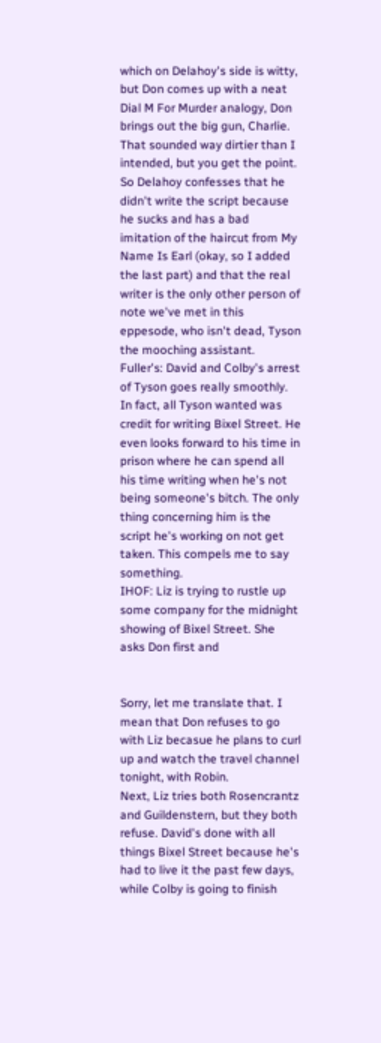which on Delahoy's side is witty, but Don comes up with a neat Dial M For Murder analogy, Don brings out the big gun, Charlie. That sounded way dirtier than I intended, but you get the point. So Delahoy confesses that he didn't write the script because he sucks and has a bad imitation of the haircut from My Name Is Earl (okay, so I added the last part) and that the real writer is the only other person of note we've met in this eppesode, who isn't dead, Tyson the mooching assistant.
Fuller's: David and Colby's arrest of Tyson goes really smoothly. In fact, all Tyson wanted was credit for writing Bixel Street. He even looks forward to his time in prison where he can spend all his time writing when he's not being someone's bitch. The only thing concerning him is the script he's working on not get taken. This compels me to say something.
IHOF: Liz is trying to rustle up some company for the midnight showing of Bixel Street. She asks Don first and


Sorry, let me translate that. I mean that Don refuses to go with Liz becasue he plans to curl up and watch the travel channel tonight, with Robin.
Next, Liz tries both Rosencrantz and Guildenstern, but they both refuse. David's done with all things Bixel Street because he's had to live it the past few days, while Colby is going to finish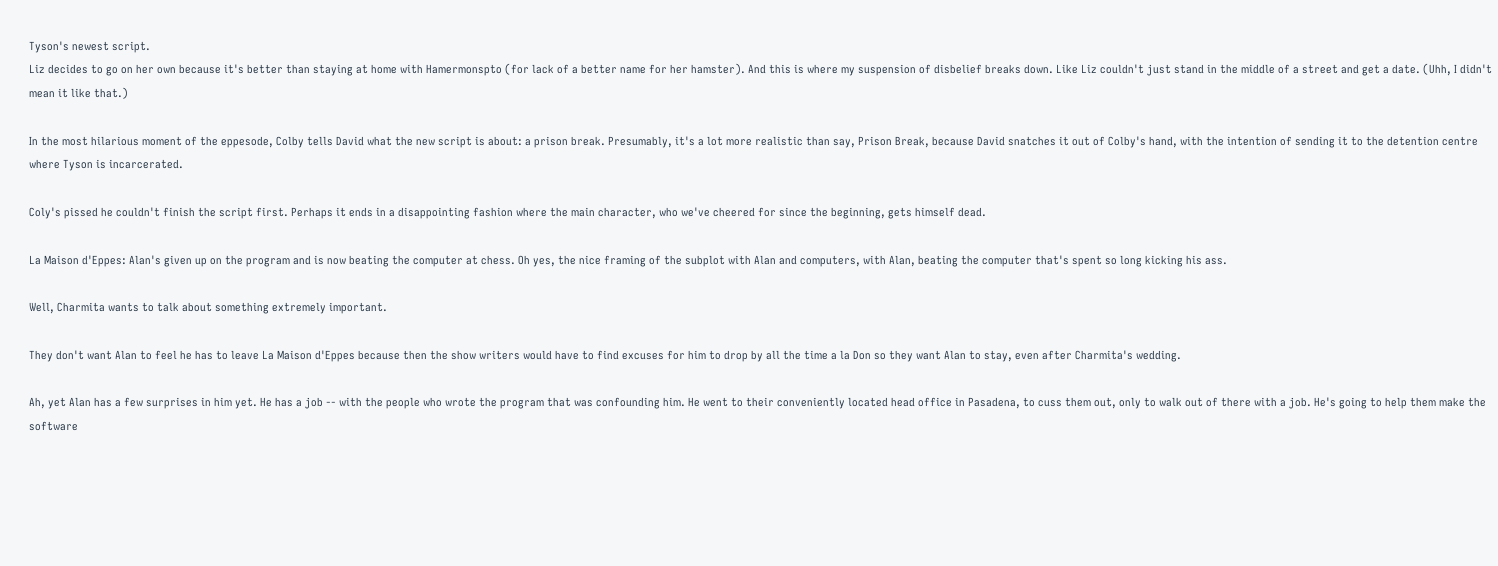Tyson's newest script.
Liz decides to go on her own because it's better than staying at home with Hamermonspto (for lack of a better name for her hamster). And this is where my suspension of disbelief breaks down. Like Liz couldn't just stand in the middle of a street and get a date. (Uhh, I didn't mean it like that.)

In the most hilarious moment of the eppesode, Colby tells David what the new script is about: a prison break. Presumably, it's a lot more realistic than say, Prison Break, because David snatches it out of Colby's hand, with the intention of sending it to the detention centre where Tyson is incarcerated.

Coly's pissed he couldn't finish the script first. Perhaps it ends in a disappointing fashion where the main character, who we've cheered for since the beginning, gets himself dead.

La Maison d'Eppes: Alan's given up on the program and is now beating the computer at chess. Oh yes, the nice framing of the subplot with Alan and computers, with Alan, beating the computer that's spent so long kicking his ass.

Well, Charmita wants to talk about something extremely important.

They don't want Alan to feel he has to leave La Maison d'Eppes because then the show writers would have to find excuses for him to drop by all the time a la Don so they want Alan to stay, even after Charmita's wedding.

Ah, yet Alan has a few surprises in him yet. He has a job -- with the people who wrote the program that was confounding him. He went to their conveniently located head office in Pasadena, to cuss them out, only to walk out of there with a job. He's going to help them make the software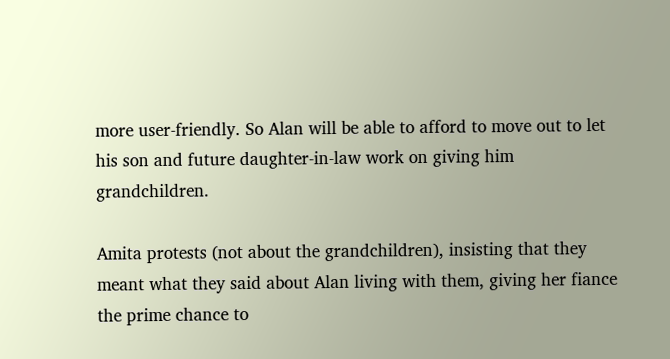more user-friendly. So Alan will be able to afford to move out to let his son and future daughter-in-law work on giving him grandchildren.

Amita protests (not about the grandchildren), insisting that they meant what they said about Alan living with them, giving her fiance the prime chance to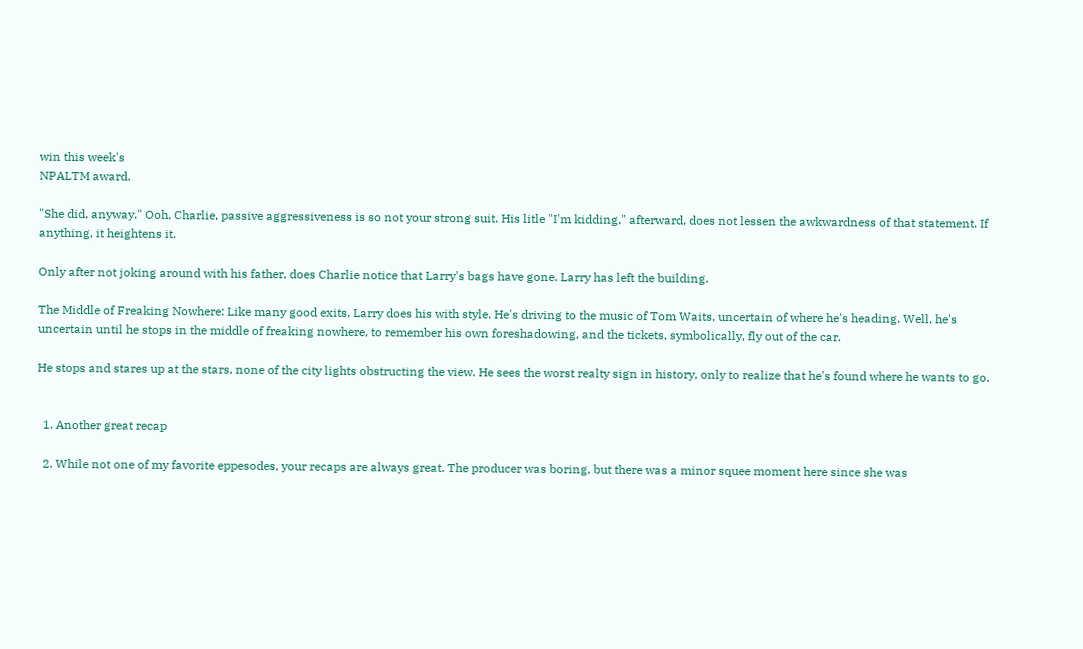win this week's
NPALTM award.

"She did, anyway." Ooh, Charlie, passive aggressiveness is so not your strong suit. His litle "I'm kidding," afterward, does not lessen the awkwardness of that statement. If anything, it heightens it.

Only after not joking around with his father, does Charlie notice that Larry's bags have gone. Larry has left the building.

The Middle of Freaking Nowhere: Like many good exits, Larry does his with style. He's driving to the music of Tom Waits, uncertain of where he's heading. Well, he's uncertain until he stops in the middle of freaking nowhere, to remember his own foreshadowing, and the tickets, symbolically, fly out of the car.

He stops and stares up at the stars, none of the city lights obstructing the view. He sees the worst realty sign in history, only to realize that he's found where he wants to go.


  1. Another great recap

  2. While not one of my favorite eppesodes, your recaps are always great. The producer was boring, but there was a minor squee moment here since she was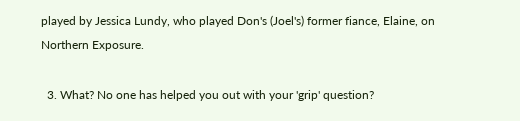played by Jessica Lundy, who played Don's (Joel's) former fiance, Elaine, on Northern Exposure.

  3. What? No one has helped you out with your 'grip' question?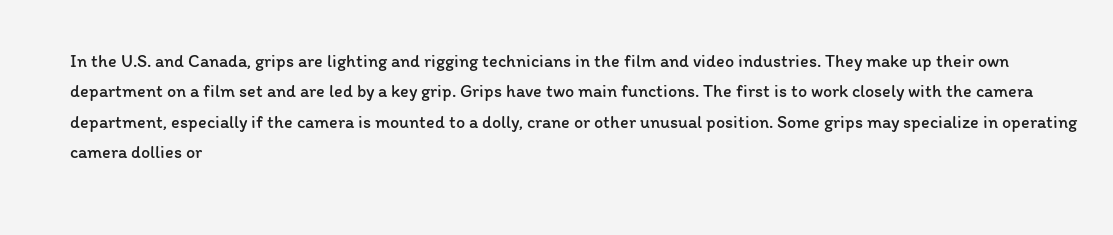In the U.S. and Canada, grips are lighting and rigging technicians in the film and video industries. They make up their own department on a film set and are led by a key grip. Grips have two main functions. The first is to work closely with the camera department, especially if the camera is mounted to a dolly, crane or other unusual position. Some grips may specialize in operating camera dollies or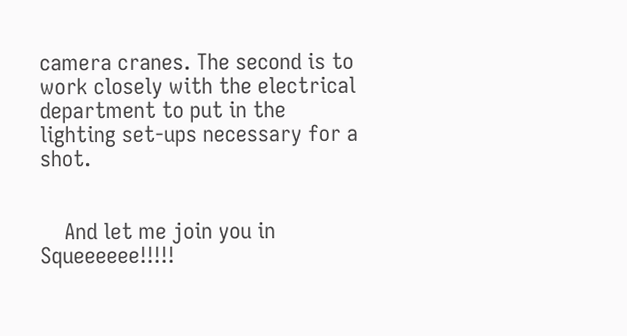camera cranes. The second is to work closely with the electrical department to put in the lighting set-ups necessary for a shot.


    And let me join you in Squeeeeee!!!!!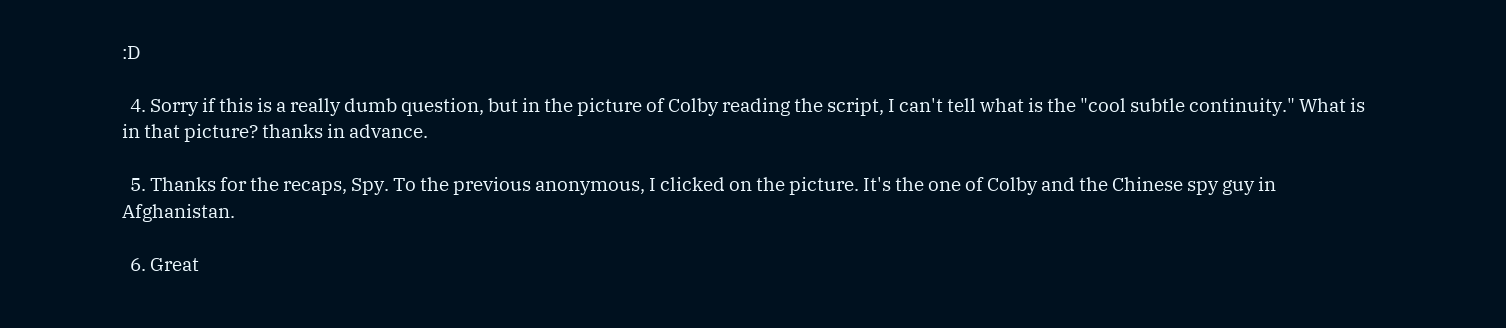:D

  4. Sorry if this is a really dumb question, but in the picture of Colby reading the script, I can't tell what is the "cool subtle continuity." What is in that picture? thanks in advance.

  5. Thanks for the recaps, Spy. To the previous anonymous, I clicked on the picture. It's the one of Colby and the Chinese spy guy in Afghanistan.

  6. Great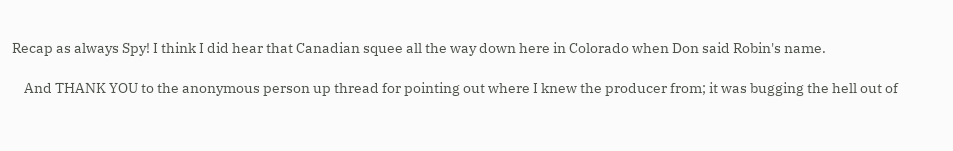Recap as always Spy! I think I did hear that Canadian squee all the way down here in Colorado when Don said Robin's name.

    And THANK YOU to the anonymous person up thread for pointing out where I knew the producer from; it was bugging the hell out of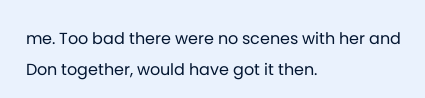me. Too bad there were no scenes with her and Don together, would have got it then.